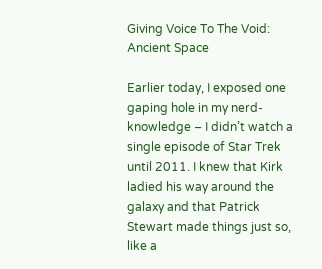Giving Voice To The Void: Ancient Space

Earlier today, I exposed one gaping hole in my nerd-knowledge – I didn’t watch a single episode of Star Trek until 2011. I knew that Kirk ladied his way around the galaxy and that Patrick Stewart made things just so, like a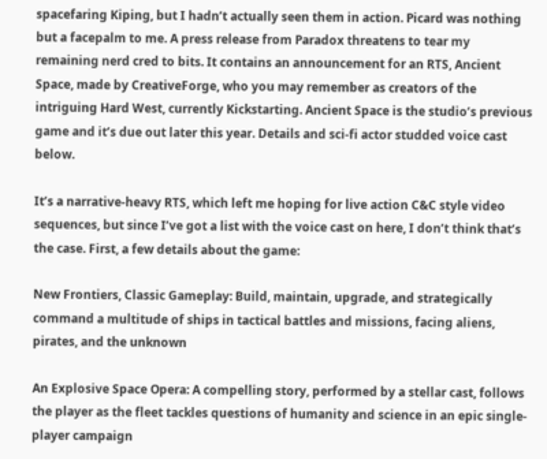spacefaring Kiping, but I hadn’t actually seen them in action. Picard was nothing but a facepalm to me. A press release from Paradox threatens to tear my remaining nerd cred to bits. It contains an announcement for an RTS, Ancient Space, made by CreativeForge, who you may remember as creators of the intriguing Hard West, currently Kickstarting. Ancient Space is the studio’s previous game and it’s due out later this year. Details and sci-fi actor studded voice cast below.

It’s a narrative-heavy RTS, which left me hoping for live action C&C style video sequences, but since I’ve got a list with the voice cast on here, I don’t think that’s the case. First, a few details about the game:

New Frontiers, Classic Gameplay: Build, maintain, upgrade, and strategically command a multitude of ships in tactical battles and missions, facing aliens, pirates, and the unknown

An Explosive Space Opera: A compelling story, performed by a stellar cast, follows the player as the fleet tackles questions of humanity and science in an epic single-player campaign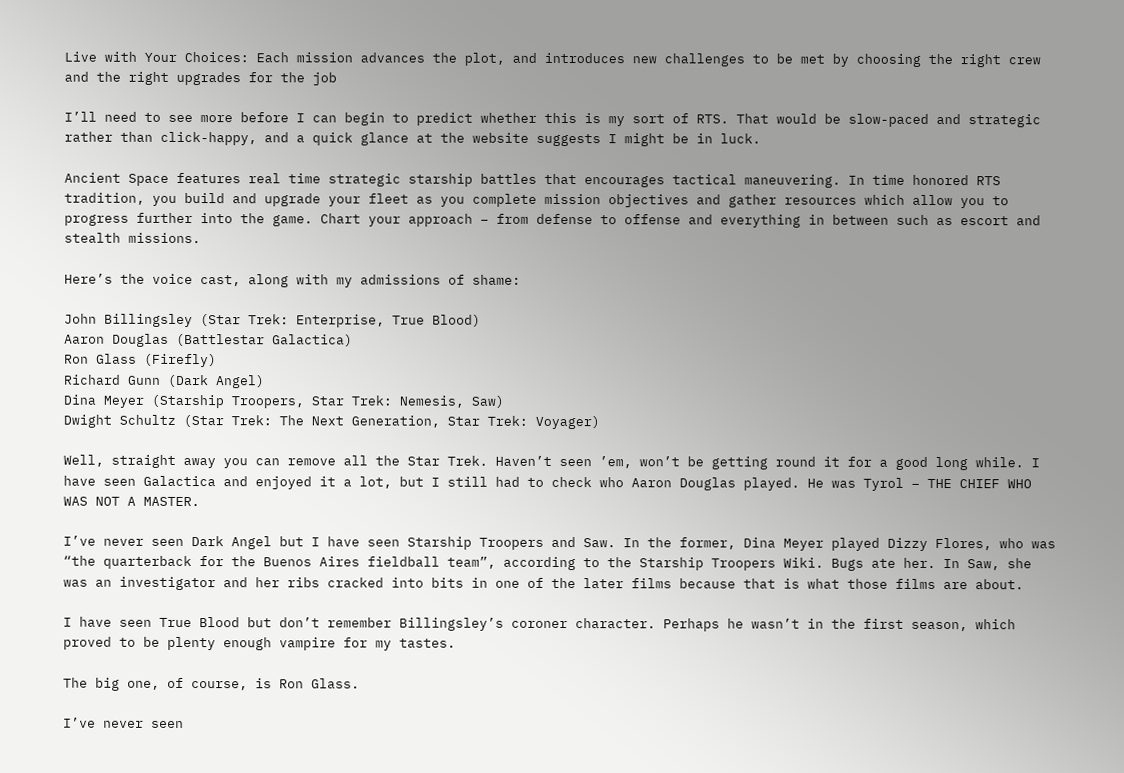Live with Your Choices: Each mission advances the plot, and introduces new challenges to be met by choosing the right crew and the right upgrades for the job

I’ll need to see more before I can begin to predict whether this is my sort of RTS. That would be slow-paced and strategic rather than click-happy, and a quick glance at the website suggests I might be in luck.

Ancient Space features real time strategic starship battles that encourages tactical maneuvering. In time honored RTS tradition, you build and upgrade your fleet as you complete mission objectives and gather resources which allow you to progress further into the game. Chart your approach – from defense to offense and everything in between such as escort and stealth missions.

Here’s the voice cast, along with my admissions of shame:

John Billingsley (Star Trek: Enterprise, True Blood)
Aaron Douglas (Battlestar Galactica)
Ron Glass (Firefly)
Richard Gunn (Dark Angel)
Dina Meyer (Starship Troopers, Star Trek: Nemesis, Saw)
Dwight Schultz (Star Trek: The Next Generation, Star Trek: Voyager)

Well, straight away you can remove all the Star Trek. Haven’t seen ’em, won’t be getting round it for a good long while. I have seen Galactica and enjoyed it a lot, but I still had to check who Aaron Douglas played. He was Tyrol – THE CHIEF WHO WAS NOT A MASTER.

I’ve never seen Dark Angel but I have seen Starship Troopers and Saw. In the former, Dina Meyer played Dizzy Flores, who was “the quarterback for the Buenos Aires fieldball team”, according to the Starship Troopers Wiki. Bugs ate her. In Saw, she was an investigator and her ribs cracked into bits in one of the later films because that is what those films are about.

I have seen True Blood but don’t remember Billingsley’s coroner character. Perhaps he wasn’t in the first season, which proved to be plenty enough vampire for my tastes.

The big one, of course, is Ron Glass.

I’ve never seen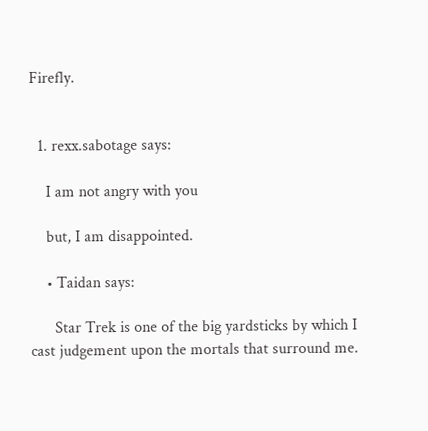Firefly.


  1. rexx.sabotage says:

    I am not angry with you

    but, I am disappointed.

    • Taidan says:

      Star Trek is one of the big yardsticks by which I cast judgement upon the mortals that surround me.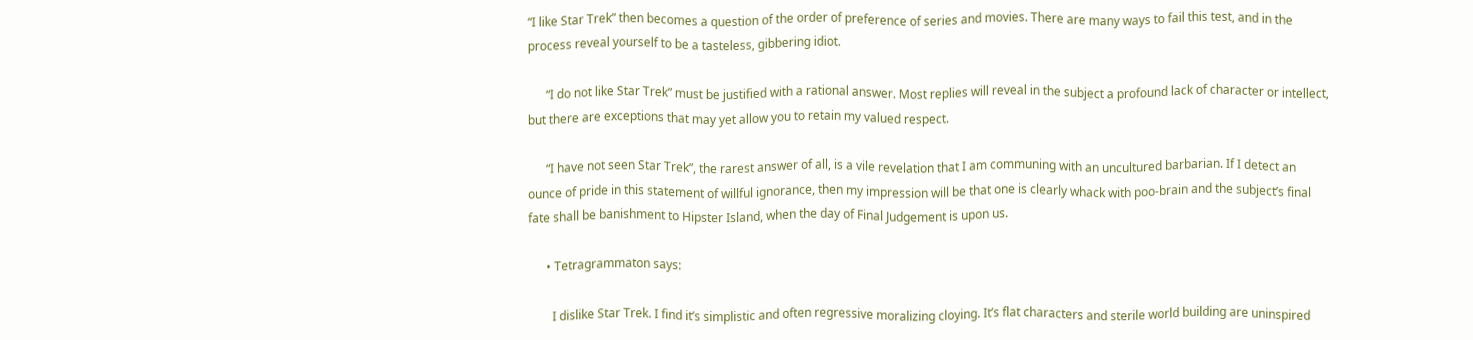“I like Star Trek” then becomes a question of the order of preference of series and movies. There are many ways to fail this test, and in the process reveal yourself to be a tasteless, gibbering idiot.

      “I do not like Star Trek” must be justified with a rational answer. Most replies will reveal in the subject a profound lack of character or intellect, but there are exceptions that may yet allow you to retain my valued respect.

      “I have not seen Star Trek”, the rarest answer of all, is a vile revelation that I am communing with an uncultured barbarian. If I detect an ounce of pride in this statement of willful ignorance, then my impression will be that one is clearly whack with poo-brain and the subject’s final fate shall be banishment to Hipster Island, when the day of Final Judgement is upon us.

      • Tetragrammaton says:

        I dislike Star Trek. I find it’s simplistic and often regressive moralizing cloying. It’s flat characters and sterile world building are uninspired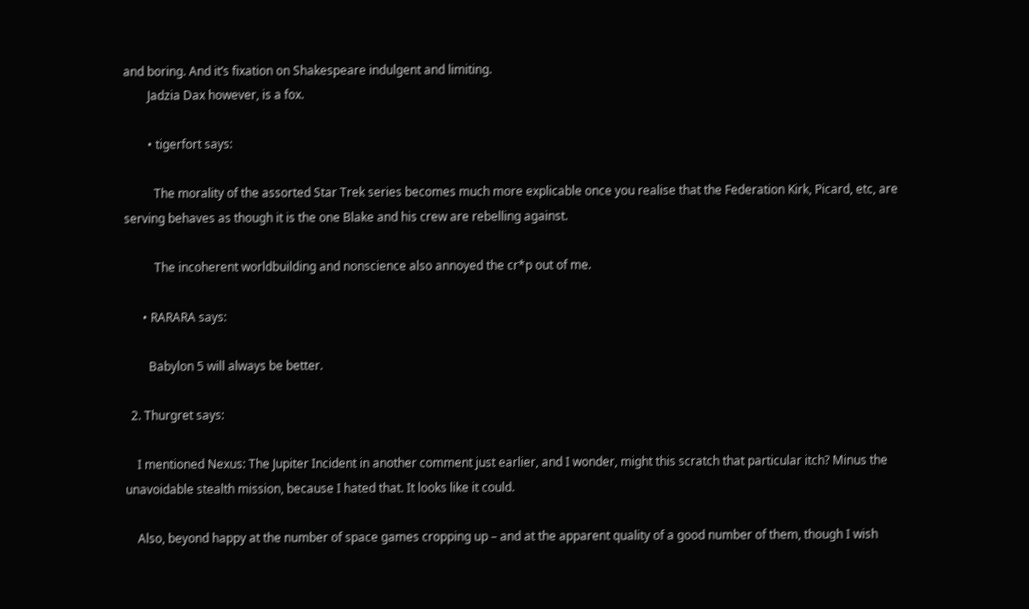and boring. And it’s fixation on Shakespeare indulgent and limiting.
        Jadzia Dax however, is a fox.

        • tigerfort says:

          The morality of the assorted Star Trek series becomes much more explicable once you realise that the Federation Kirk, Picard, etc, are serving behaves as though it is the one Blake and his crew are rebelling against.

          The incoherent worldbuilding and nonscience also annoyed the cr*p out of me.

      • RARARA says:

        Babylon 5 will always be better.

  2. Thurgret says:

    I mentioned Nexus: The Jupiter Incident in another comment just earlier, and I wonder, might this scratch that particular itch? Minus the unavoidable stealth mission, because I hated that. It looks like it could.

    Also, beyond happy at the number of space games cropping up – and at the apparent quality of a good number of them, though I wish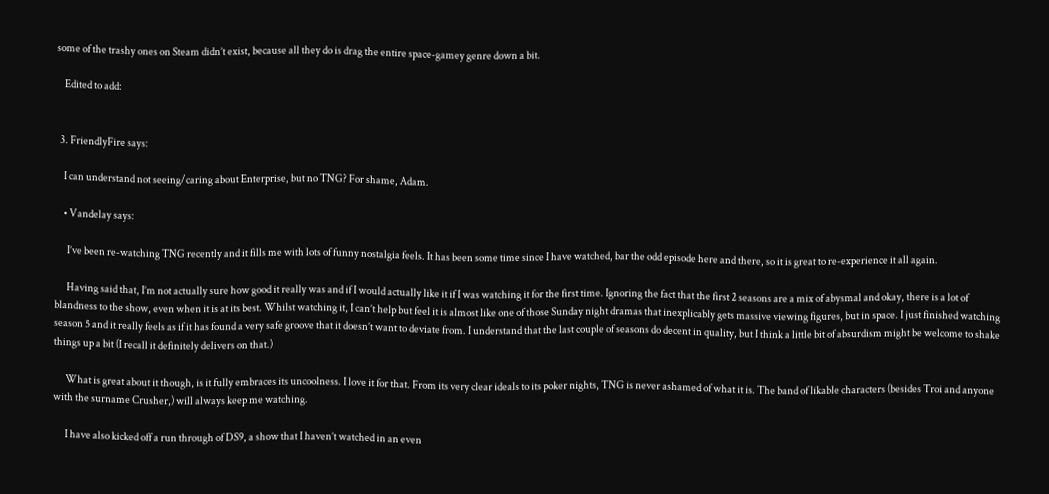some of the trashy ones on Steam didn’t exist, because all they do is drag the entire space-gamey genre down a bit.

    Edited to add:


  3. FriendlyFire says:

    I can understand not seeing/caring about Enterprise, but no TNG? For shame, Adam.

    • Vandelay says:

      I’ve been re-watching TNG recently and it fills me with lots of funny nostalgia feels. It has been some time since I have watched, bar the odd episode here and there, so it is great to re-experience it all again.

      Having said that, I’m not actually sure how good it really was and if I would actually like it if I was watching it for the first time. Ignoring the fact that the first 2 seasons are a mix of abysmal and okay, there is a lot of blandness to the show, even when it is at its best. Whilst watching it, I can’t help but feel it is almost like one of those Sunday night dramas that inexplicably gets massive viewing figures, but in space. I just finished watching season 5 and it really feels as if it has found a very safe groove that it doesn’t want to deviate from. I understand that the last couple of seasons do decent in quality, but I think a little bit of absurdism might be welcome to shake things up a bit (I recall it definitely delivers on that.)

      What is great about it though, is it fully embraces its uncoolness. I love it for that. From its very clear ideals to its poker nights, TNG is never ashamed of what it is. The band of likable characters (besides Troi and anyone with the surname Crusher,) will always keep me watching.

      I have also kicked off a run through of DS9, a show that I haven’t watched in an even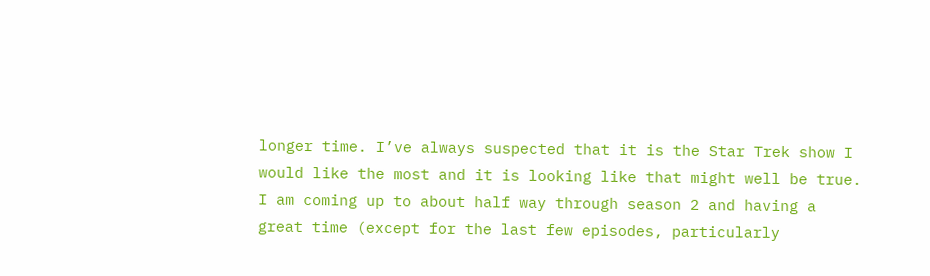longer time. I’ve always suspected that it is the Star Trek show I would like the most and it is looking like that might well be true. I am coming up to about half way through season 2 and having a great time (except for the last few episodes, particularly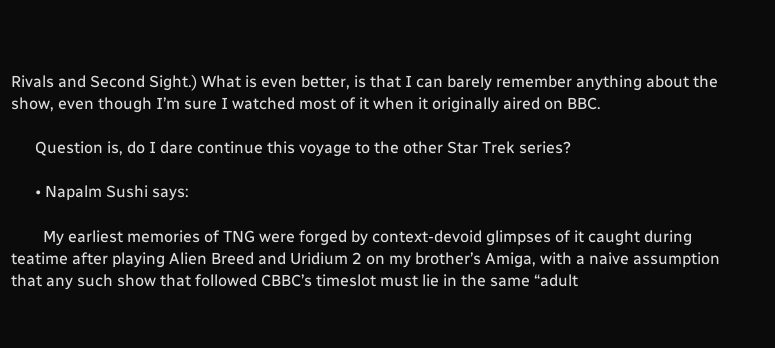Rivals and Second Sight.) What is even better, is that I can barely remember anything about the show, even though I’m sure I watched most of it when it originally aired on BBC.

      Question is, do I dare continue this voyage to the other Star Trek series?

      • Napalm Sushi says:

        My earliest memories of TNG were forged by context-devoid glimpses of it caught during teatime after playing Alien Breed and Uridium 2 on my brother’s Amiga, with a naive assumption that any such show that followed CBBC’s timeslot must lie in the same “adult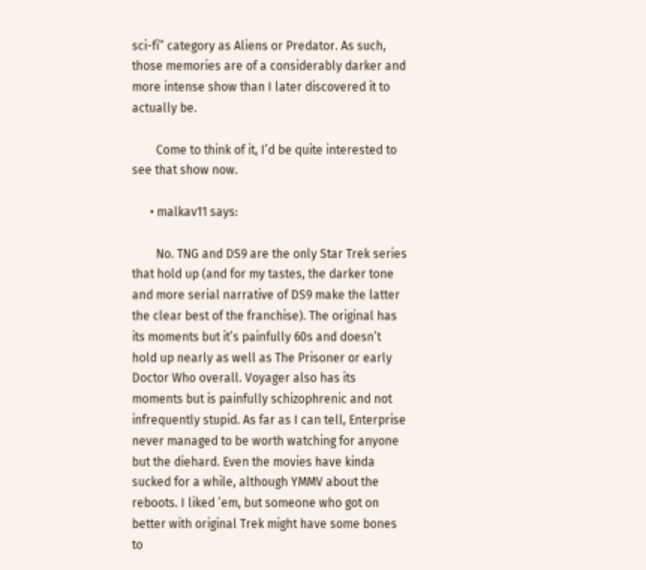sci-fi” category as Aliens or Predator. As such, those memories are of a considerably darker and more intense show than I later discovered it to actually be.

        Come to think of it, I’d be quite interested to see that show now.

      • malkav11 says:

        No. TNG and DS9 are the only Star Trek series that hold up (and for my tastes, the darker tone and more serial narrative of DS9 make the latter the clear best of the franchise). The original has its moments but it’s painfully 60s and doesn’t hold up nearly as well as The Prisoner or early Doctor Who overall. Voyager also has its moments but is painfully schizophrenic and not infrequently stupid. As far as I can tell, Enterprise never managed to be worth watching for anyone but the diehard. Even the movies have kinda sucked for a while, although YMMV about the reboots. I liked ’em, but someone who got on better with original Trek might have some bones to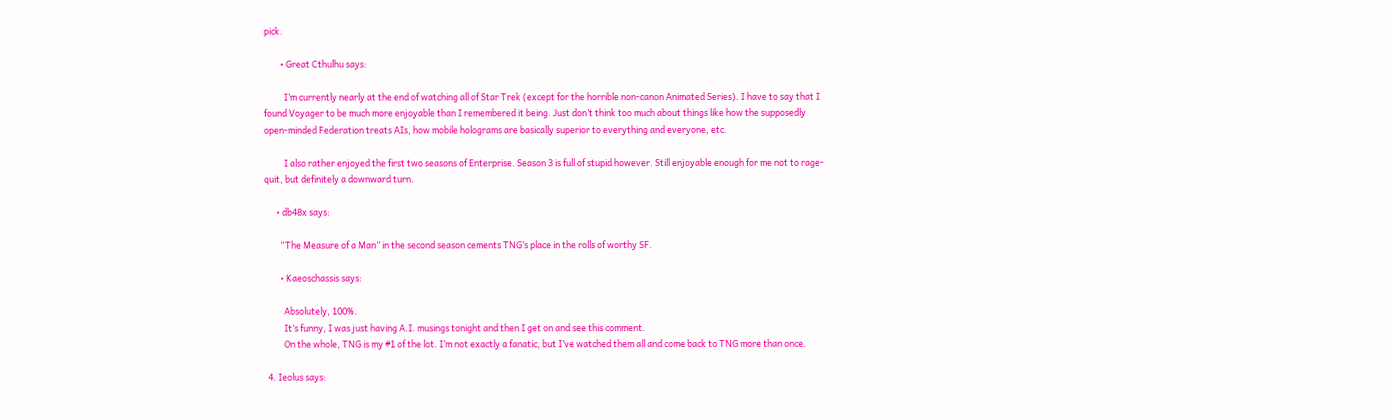pick.

        • Great Cthulhu says:

          I’m currently nearly at the end of watching all of Star Trek (except for the horrible non-canon Animated Series). I have to say that I found Voyager to be much more enjoyable than I remembered it being. Just don’t think too much about things like how the supposedly open-minded Federation treats AIs, how mobile holograms are basically superior to everything and everyone, etc.

          I also rather enjoyed the first two seasons of Enterprise. Season 3 is full of stupid however. Still enjoyable enough for me not to rage-quit, but definitely a downward turn.

      • db48x says:

        “The Measure of a Man” in the second season cements TNG’s place in the rolls of worthy SF.

        • Kaeoschassis says:

          Absolutely, 100%.
          It’s funny, I was just having A.I. musings tonight and then I get on and see this comment.
          On the whole, TNG is my #1 of the lot. I’m not exactly a fanatic, but I’ve watched them all and come back to TNG more than once.

  4. Ieolus says: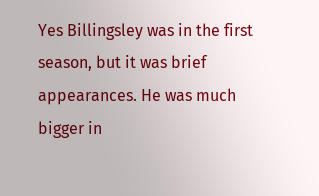Yes Billingsley was in the first season, but it was brief appearances. He was much bigger in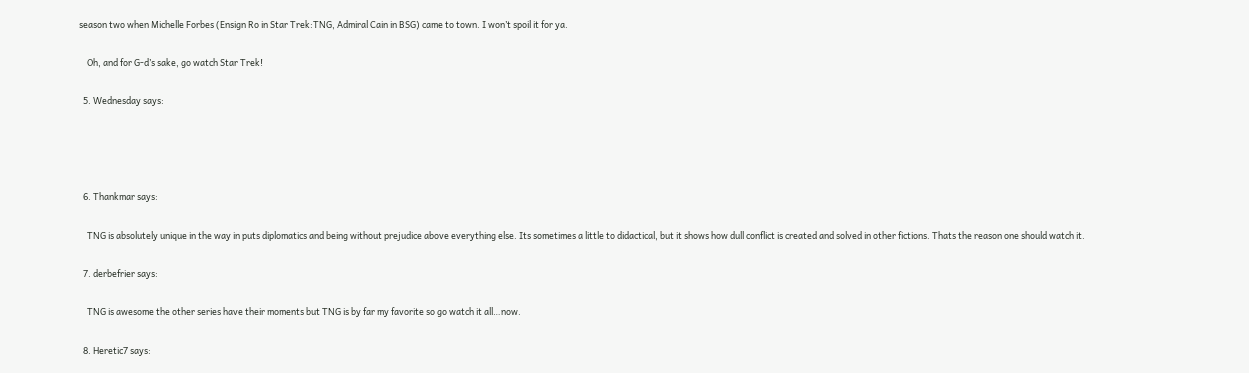season two when Michelle Forbes (Ensign Ro in Star Trek:TNG, Admiral Cain in BSG) came to town. I won’t spoil it for ya.

    Oh, and for G-d’s sake, go watch Star Trek!

  5. Wednesday says:




  6. Thankmar says:

    TNG is absolutely unique in the way in puts diplomatics and being without prejudice above everything else. Its sometimes a little to didactical, but it shows how dull conflict is created and solved in other fictions. Thats the reason one should watch it.

  7. derbefrier says:

    TNG is awesome the other series have their moments but TNG is by far my favorite so go watch it all…now.

  8. Heretic7 says: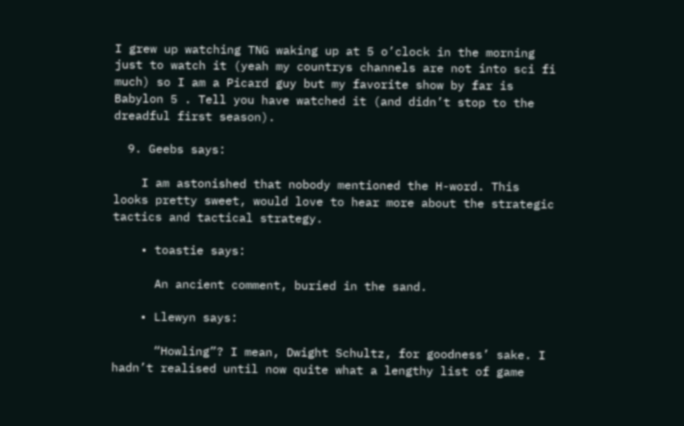I grew up watching TNG waking up at 5 o’clock in the morning just to watch it (yeah my countrys channels are not into sci fi much) so I am a Picard guy but my favorite show by far is Babylon 5 . Tell you have watched it (and didn’t stop to the dreadful first season).

  9. Geebs says:

    I am astonished that nobody mentioned the H-word. This looks pretty sweet, would love to hear more about the strategic tactics and tactical strategy.

    • toastie says:

      An ancient comment, buried in the sand.

    • Llewyn says:

      “Howling”? I mean, Dwight Schultz, for goodness’ sake. I hadn’t realised until now quite what a lengthy list of game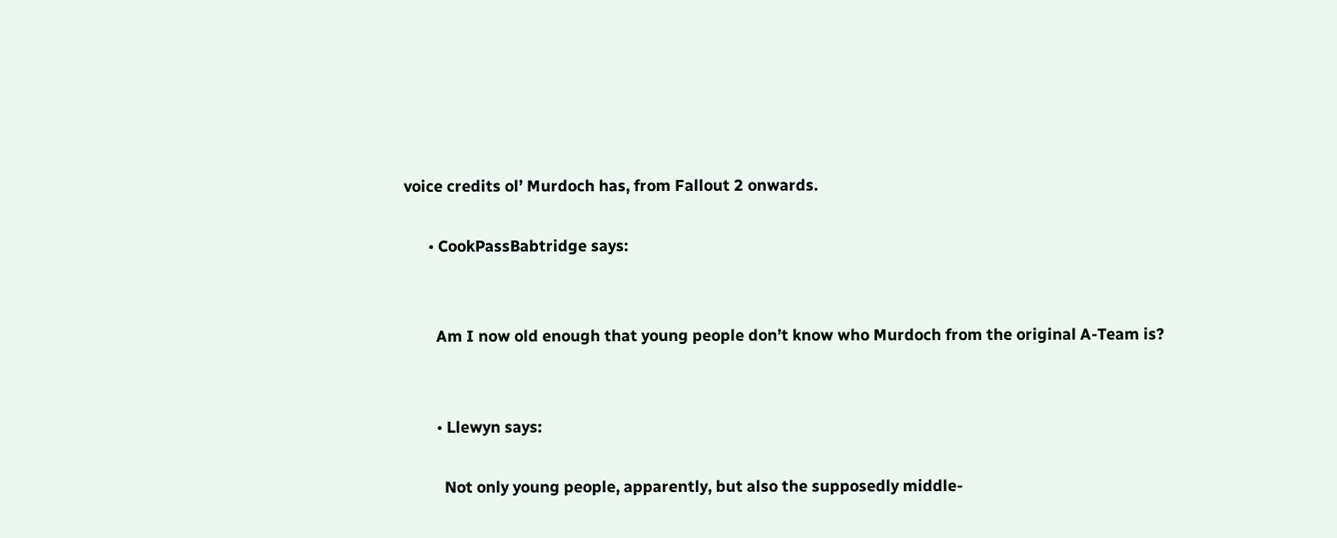voice credits ol’ Murdoch has, from Fallout 2 onwards.

      • CookPassBabtridge says:


        Am I now old enough that young people don’t know who Murdoch from the original A-Team is?


        • Llewyn says:

          Not only young people, apparently, but also the supposedly middle-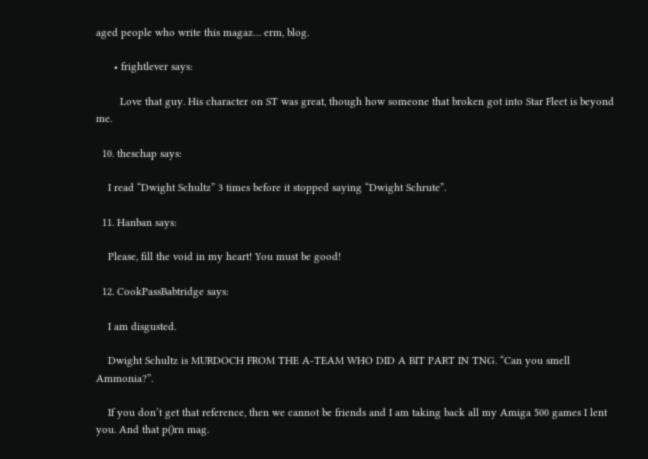aged people who write this magaz… erm, blog.

      • frightlever says:

        Love that guy. His character on ST was great, though how someone that broken got into Star Fleet is beyond me.

  10. theschap says:

    I read “Dwight Schultz” 3 times before it stopped saying “Dwight Schrute”.

  11. Hanban says:

    Please, fill the void in my heart! You must be good!

  12. CookPassBabtridge says:

    I am disgusted.

    Dwight Schultz is MURDOCH FROM THE A-TEAM WHO DID A BIT PART IN TNG. “Can you smell Ammonia?”.

    If you don’t get that reference, then we cannot be friends and I am taking back all my Amiga 500 games I lent you. And that p()rn mag.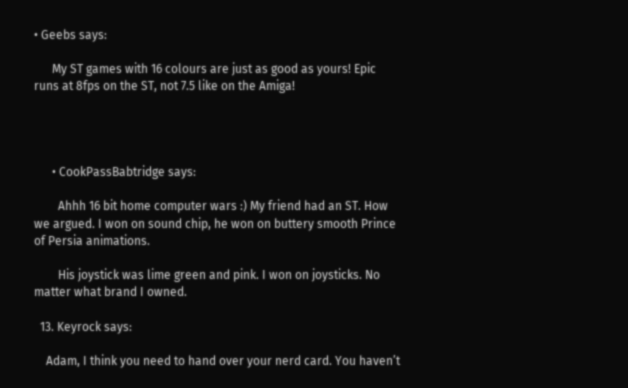• Geebs says:

      My ST games with 16 colours are just as good as yours! Epic runs at 8fps on the ST, not 7.5 like on the Amiga!




      • CookPassBabtridge says:

        Ahhh 16 bit home computer wars :) My friend had an ST. How we argued. I won on sound chip, he won on buttery smooth Prince of Persia animations.

        His joystick was lime green and pink. I won on joysticks. No matter what brand I owned.

  13. Keyrock says:

    Adam, I think you need to hand over your nerd card. You haven’t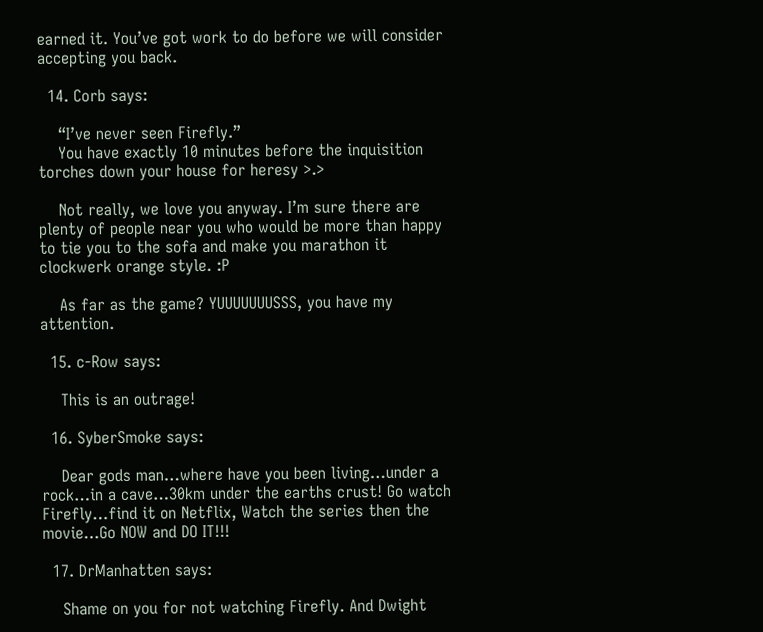earned it. You’ve got work to do before we will consider accepting you back.

  14. Corb says:

    “I’ve never seen Firefly.”
    You have exactly 10 minutes before the inquisition torches down your house for heresy >.>

    Not really, we love you anyway. I’m sure there are plenty of people near you who would be more than happy to tie you to the sofa and make you marathon it clockwerk orange style. :P

    As far as the game? YUUUUUUUSSS, you have my attention.

  15. c-Row says:

    This is an outrage!

  16. SyberSmoke says:

    Dear gods man…where have you been living…under a rock…in a cave…30km under the earths crust! Go watch Firefly…find it on Netflix, Watch the series then the movie…Go NOW and DO IT!!!

  17. DrManhatten says:

    Shame on you for not watching Firefly. And Dwight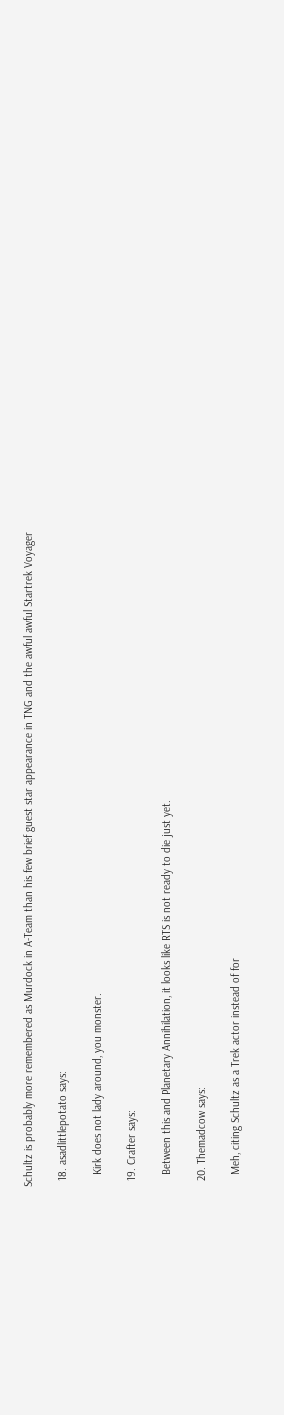Schultz is probably more remembered as Murdock in A-Team than his few brief guest star appearance in TNG and the awful awful Startrek Voyager

  18. asadlittlepotato says:

    Kirk does not lady around, you monster.

  19. Crafter says:

    Between this and Planetary Annihilation, it looks like RTS is not ready to die just yet.

  20. Themadcow says:

    Meh, citing Schultz as a Trek actor instead of for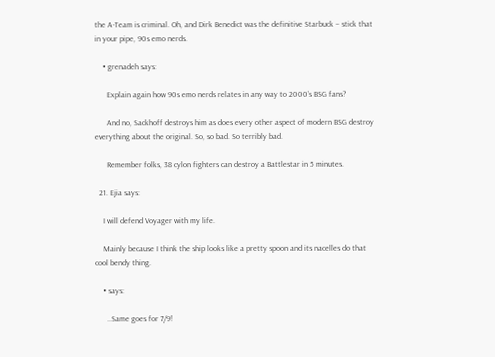the A-Team is criminal. Oh, and Dirk Benedict was the definitive Starbuck – stick that in your pipe, 90s emo nerds.

    • grenadeh says:

      Explain again how 90s emo nerds relates in any way to 2000’s BSG fans?

      And no, Sackhoff destroys him as does every other aspect of modern BSG destroy everything about the original. So, so bad. So terribly bad.

      Remember folks, 38 cylon fighters can destroy a Battlestar in 5 minutes.

  21. Ejia says:

    I will defend Voyager with my life.

    Mainly because I think the ship looks like a pretty spoon and its nacelles do that cool bendy thing.

    • says:

      ..Same goes for 7/9!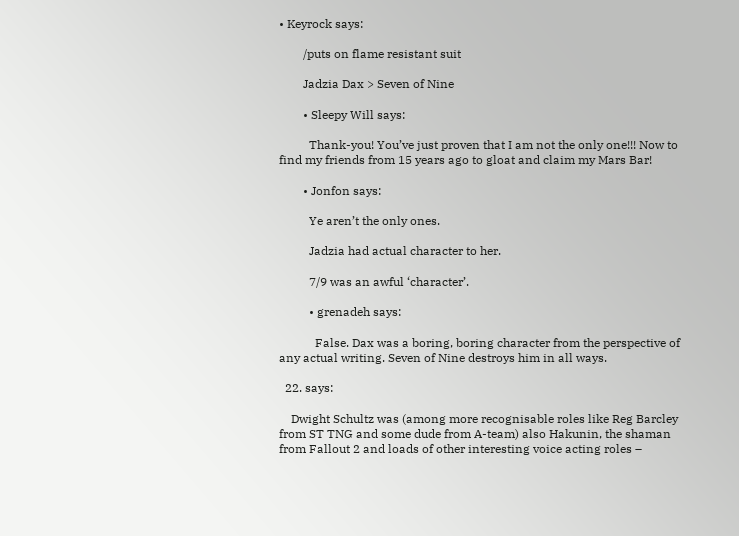• Keyrock says:

        /puts on flame resistant suit

        Jadzia Dax > Seven of Nine

        • Sleepy Will says:

          Thank-you! You’ve just proven that I am not the only one!!! Now to find my friends from 15 years ago to gloat and claim my Mars Bar!

        • Jonfon says:

          Ye aren’t the only ones.

          Jadzia had actual character to her.

          7/9 was an awful ‘character’.

          • grenadeh says:

            False. Dax was a boring, boring character from the perspective of any actual writing. Seven of Nine destroys him in all ways.

  22. says:

    Dwight Schultz was (among more recognisable roles like Reg Barcley from ST TNG and some dude from A-team) also Hakunin, the shaman from Fallout 2 and loads of other interesting voice acting roles –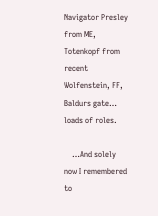Navigator Presley from ME, Totenkopf from recent Wolfenstein, FF, Baldurs gate… loads of roles.

    …And solely now I remembered to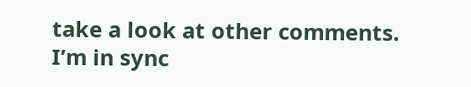take a look at other comments. I’m in sync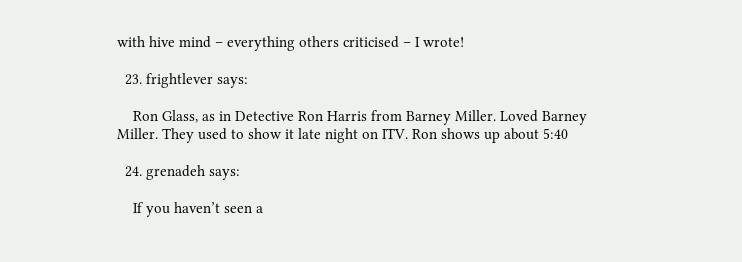with hive mind – everything others criticised – I wrote!

  23. frightlever says:

    Ron Glass, as in Detective Ron Harris from Barney Miller. Loved Barney Miller. They used to show it late night on ITV. Ron shows up about 5:40

  24. grenadeh says:

    If you haven’t seen a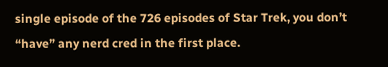single episode of the 726 episodes of Star Trek, you don’t “have” any nerd cred in the first place.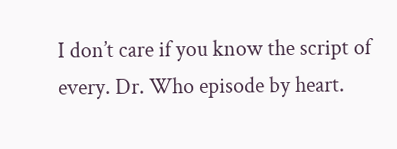I don’t care if you know the script of every. Dr. Who episode by heart.